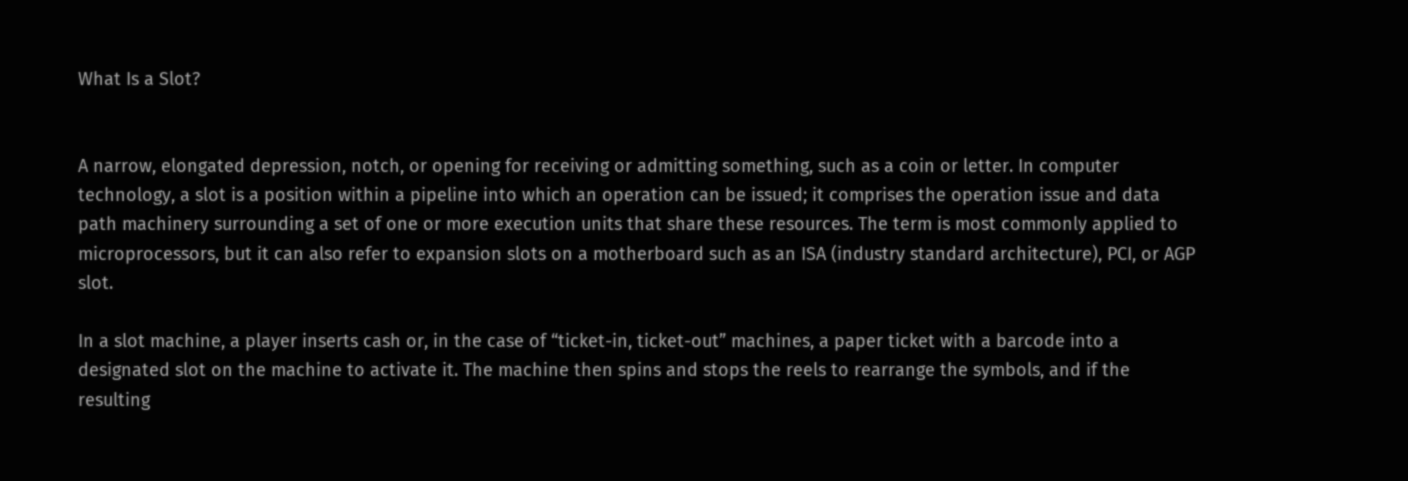What Is a Slot?


A narrow, elongated depression, notch, or opening for receiving or admitting something, such as a coin or letter. In computer technology, a slot is a position within a pipeline into which an operation can be issued; it comprises the operation issue and data path machinery surrounding a set of one or more execution units that share these resources. The term is most commonly applied to microprocessors, but it can also refer to expansion slots on a motherboard such as an ISA (industry standard architecture), PCI, or AGP slot.

In a slot machine, a player inserts cash or, in the case of “ticket-in, ticket-out” machines, a paper ticket with a barcode into a designated slot on the machine to activate it. The machine then spins and stops the reels to rearrange the symbols, and if the resulting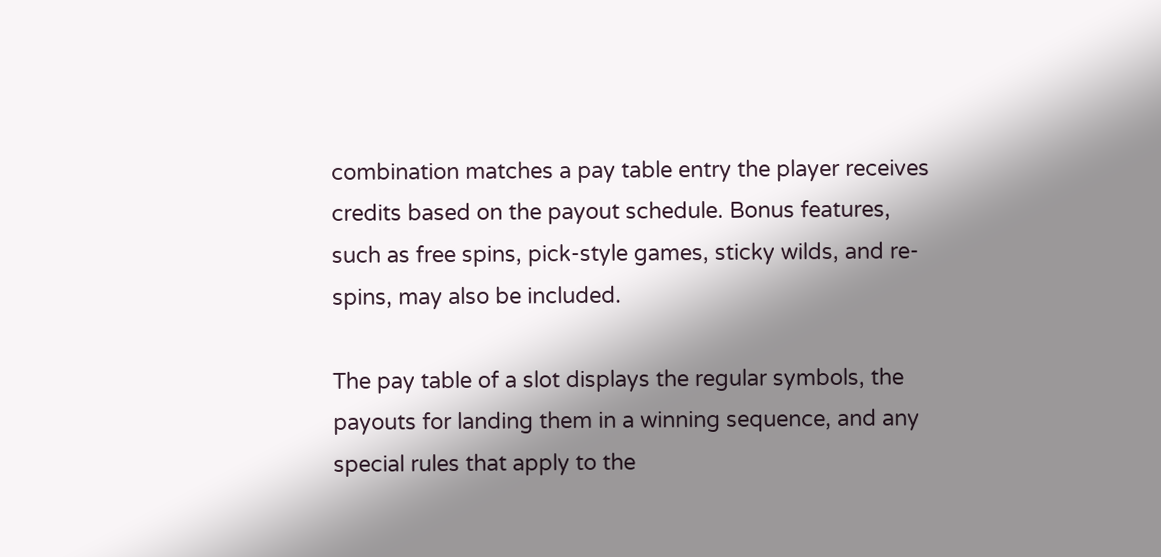combination matches a pay table entry the player receives credits based on the payout schedule. Bonus features, such as free spins, pick-style games, sticky wilds, and re-spins, may also be included.

The pay table of a slot displays the regular symbols, the payouts for landing them in a winning sequence, and any special rules that apply to the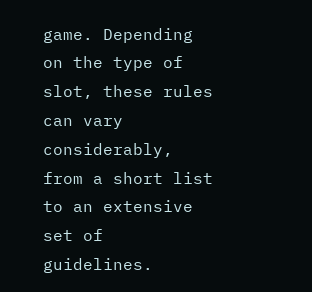game. Depending on the type of slot, these rules can vary considerably, from a short list to an extensive set of guidelines.